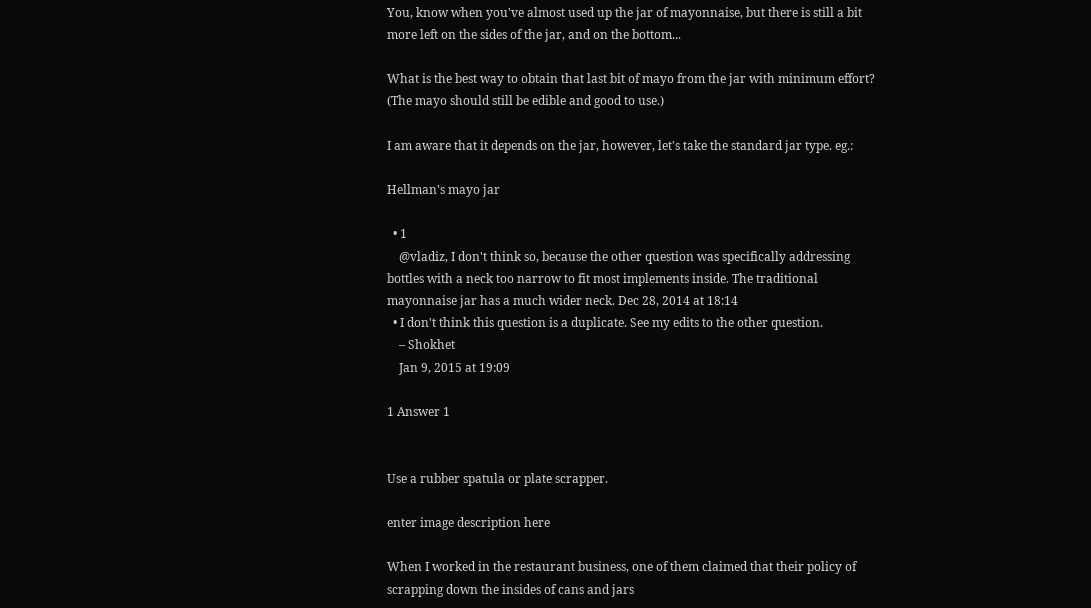You, know when you've almost used up the jar of mayonnaise, but there is still a bit more left on the sides of the jar, and on the bottom...

What is the best way to obtain that last bit of mayo from the jar with minimum effort? (The mayo should still be edible and good to use.)

I am aware that it depends on the jar, however, let's take the standard jar type. eg.:

Hellman's mayo jar

  • 1
    @vladiz, I don't think so, because the other question was specifically addressing bottles with a neck too narrow to fit most implements inside. The traditional mayonnaise jar has a much wider neck. Dec 28, 2014 at 18:14
  • I don't think this question is a duplicate. See my edits to the other question.
    – Shokhet
    Jan 9, 2015 at 19:09

1 Answer 1


Use a rubber spatula or plate scrapper.

enter image description here

When I worked in the restaurant business, one of them claimed that their policy of scrapping down the insides of cans and jars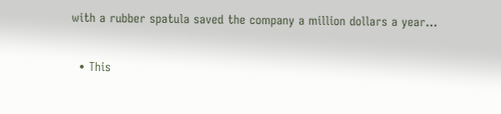with a rubber spatula saved the company a million dollars a year...

  • This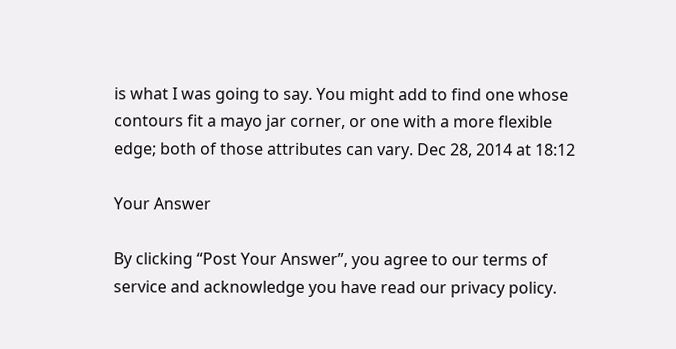is what I was going to say. You might add to find one whose contours fit a mayo jar corner, or one with a more flexible edge; both of those attributes can vary. Dec 28, 2014 at 18:12

Your Answer

By clicking “Post Your Answer”, you agree to our terms of service and acknowledge you have read our privacy policy.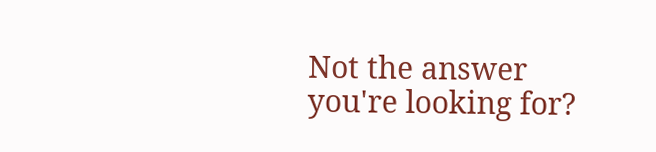Not the answer you're looking for?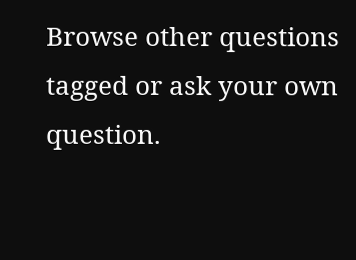Browse other questions tagged or ask your own question.